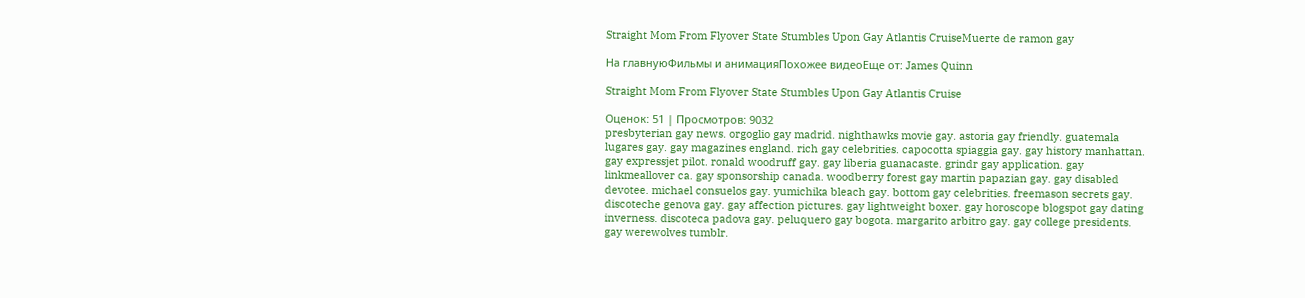Straight Mom From Flyover State Stumbles Upon Gay Atlantis CruiseMuerte de ramon gay

На главнуюФильмы и анимацияПохожее видеоЕще от: James Quinn

Straight Mom From Flyover State Stumbles Upon Gay Atlantis Cruise

Оценок: 51 | Просмотров: 9032
presbyterian gay news. orgoglio gay madrid. nighthawks movie gay. astoria gay friendly. guatemala lugares gay. gay magazines england. rich gay celebrities. capocotta spiaggia gay. gay history manhattan. gay expressjet pilot. ronald woodruff gay. gay liberia guanacaste. grindr gay application. gay linkmeallover ca. gay sponsorship canada. woodberry forest gay martin papazian gay. gay disabled devotee. michael consuelos gay. yumichika bleach gay. bottom gay celebrities. freemason secrets gay. discoteche genova gay. gay affection pictures. gay lightweight boxer. gay horoscope blogspot gay dating inverness. discoteca padova gay. peluquero gay bogota. margarito arbitro gay. gay college presidents. gay werewolves tumblr.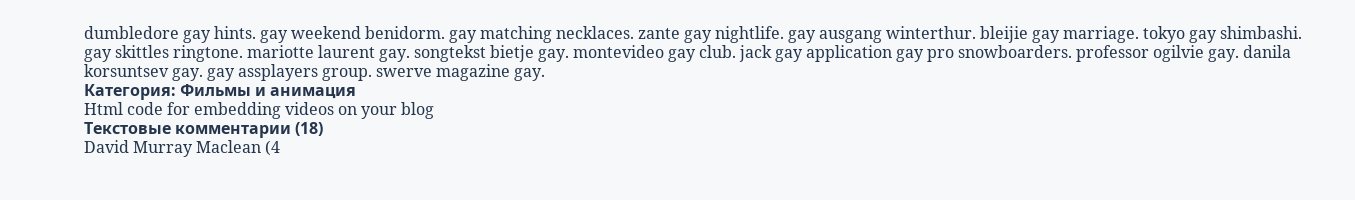dumbledore gay hints. gay weekend benidorm. gay matching necklaces. zante gay nightlife. gay ausgang winterthur. bleijie gay marriage. tokyo gay shimbashi. gay skittles ringtone. mariotte laurent gay. songtekst bietje gay. montevideo gay club. jack gay application gay pro snowboarders. professor ogilvie gay. danila korsuntsev gay. gay assplayers group. swerve magazine gay.
Категория: Фильмы и анимация
Html code for embedding videos on your blog
Текстовые комментарии (18)
David Murray Maclean (4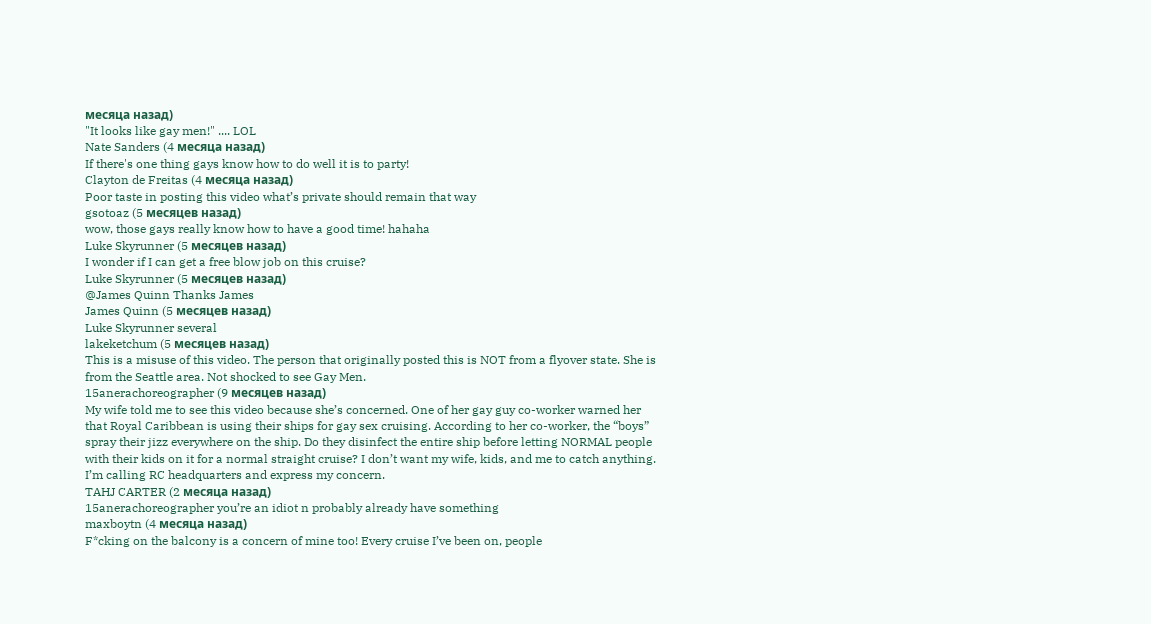месяца назад)
"It looks like gay men!" .... LOL
Nate Sanders (4 месяца назад)
If there's one thing gays know how to do well it is to party!
Clayton de Freitas (4 месяца назад)
Poor taste in posting this video what’s private should remain that way
gsotoaz (5 месяцев назад)
wow, those gays really know how to have a good time! hahaha
Luke Skyrunner (5 месяцев назад)
I wonder if I can get a free blow job on this cruise?
Luke Skyrunner (5 месяцев назад)
@James Quinn Thanks James
James Quinn (5 месяцев назад)
Luke Skyrunner several
lakeketchum (5 месяцев назад)
This is a misuse of this video. The person that originally posted this is NOT from a flyover state. She is from the Seattle area. Not shocked to see Gay Men.
15anerachoreographer (9 месяцев назад)
My wife told me to see this video because she’s concerned. One of her gay guy co-worker warned her that Royal Caribbean is using their ships for gay sex cruising. According to her co-worker, the “boys” spray their jizz everywhere on the ship. Do they disinfect the entire ship before letting NORMAL people with their kids on it for a normal straight cruise? I don’t want my wife, kids, and me to catch anything. I’m calling RC headquarters and express my concern.
TAHJ CARTER (2 месяца назад)
15anerachoreographer you’re an idiot n probably already have something
maxboytn (4 месяца назад)
F*cking on the balcony is a concern of mine too! Every cruise I’ve been on, people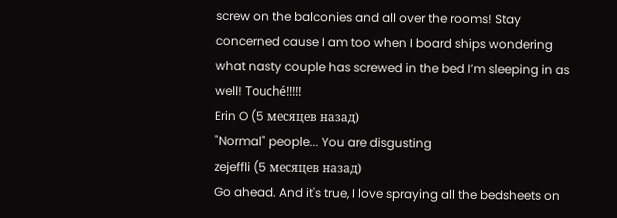screw on the balconies and all over the rooms! Stay concerned cause I am too when I board ships wondering what nasty couple has screwed in the bed I’m sleeping in as well! Touché!!!!!
Erin O (5 месяцев назад)
"Normal" people... You are disgusting
zejeffli (5 месяцев назад)
Go ahead. And it's true, I love spraying all the bedsheets on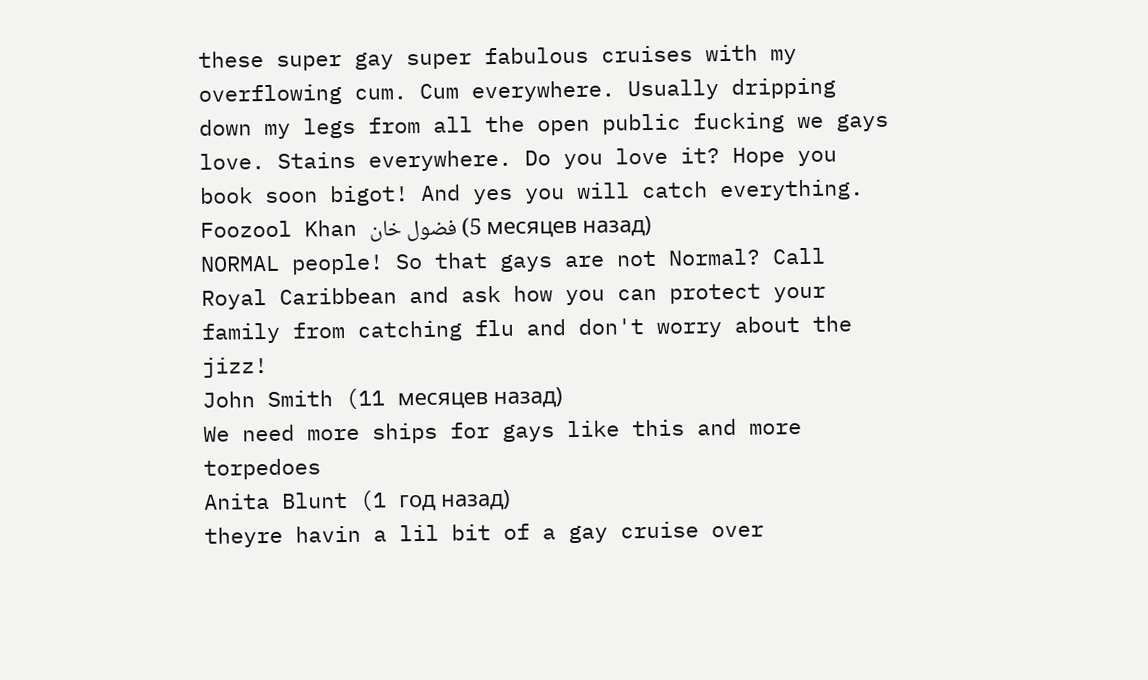these super gay super fabulous cruises with my overflowing cum. Cum everywhere. Usually dripping down my legs from all the open public fucking we gays love. Stains everywhere. Do you love it? Hope you book soon bigot! And yes you will catch everything.
Foozool Khan فضول خان (5 месяцев назад)
NORMAL people! So that gays are not Normal? Call Royal Caribbean and ask how you can protect your family from catching flu and don't worry about the jizz!
John Smith (11 месяцев назад)
We need more ships for gays like this and more torpedoes
Anita Blunt (1 год назад)
theyre havin a lil bit of a gay cruise over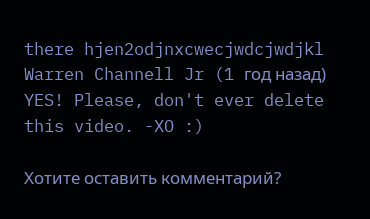there hjen2odjnxcwecjwdcjwdjkl
Warren Channell Jr (1 год назад)
YES! Please, don't ever delete this video. -XO :)

Хотите оставить комментарий?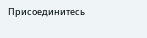Присоединитесь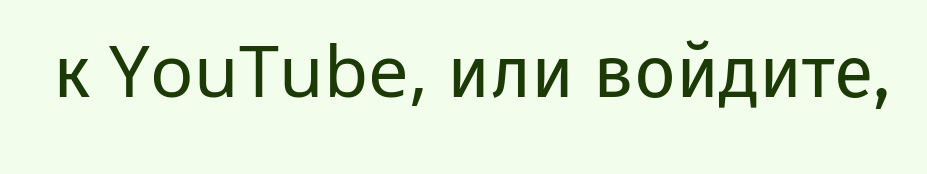к YouTube, или войдите,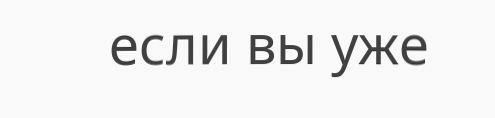если вы уже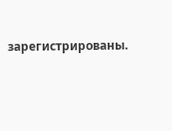зарегистрированы.